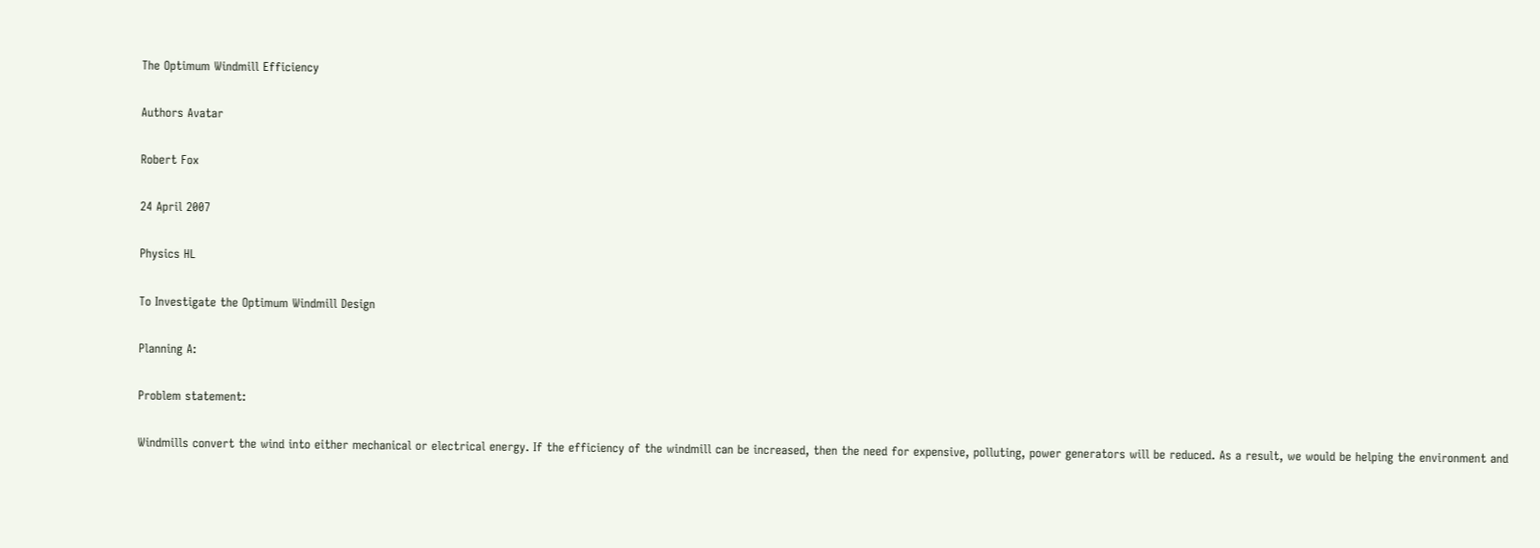The Optimum Windmill Efficiency

Authors Avatar

Robert Fox

24 April 2007

Physics HL

To Investigate the Optimum Windmill Design

Planning A:

Problem statement:

Windmills convert the wind into either mechanical or electrical energy. If the efficiency of the windmill can be increased, then the need for expensive, polluting, power generators will be reduced. As a result, we would be helping the environment and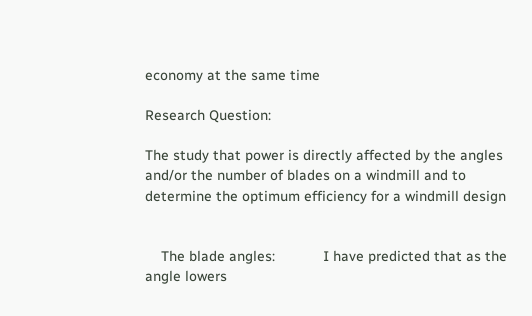economy at the same time

Research Question:

The study that power is directly affected by the angles and/or the number of blades on a windmill and to determine the optimum efficiency for a windmill design


    The blade angles:            I have predicted that as the angle lowers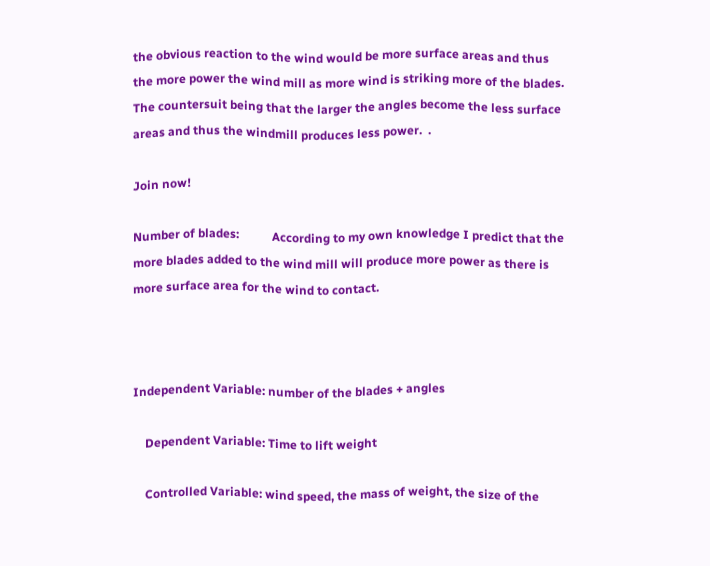the obvious reaction to the wind would be more surface areas and thus the more power the wind mill as more wind is striking more of the blades. The countersuit being that the larger the angles become the less surface areas and thus the windmill produces less power.  .

Join now!

Number of blades:           According to my own knowledge I predict that the more blades added to the wind mill will produce more power as there is more surface area for the wind to contact.



Independent Variable: number of the blades + angles

    Dependent Variable: Time to lift weight

    Controlled Variable: wind speed, the mass of weight, the size of the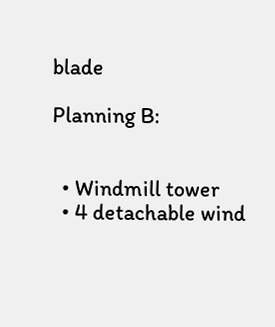blade

Planning B:


  • Windmill tower
  • 4 detachable wind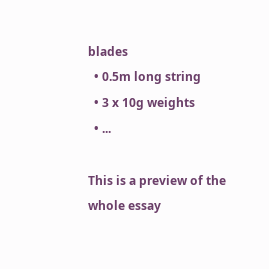blades
  • 0.5m long string
  • 3 x 10g weights
  • ...

This is a preview of the whole essay